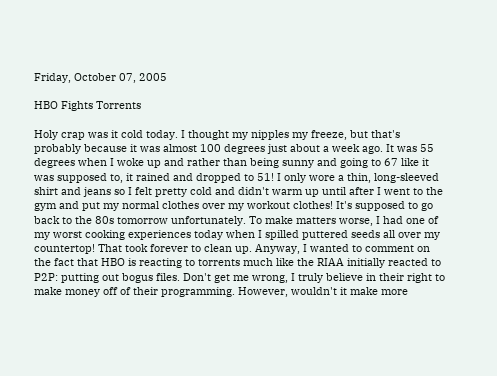Friday, October 07, 2005

HBO Fights Torrents

Holy crap was it cold today. I thought my nipples my freeze, but that's probably because it was almost 100 degrees just about a week ago. It was 55 degrees when I woke up and rather than being sunny and going to 67 like it was supposed to, it rained and dropped to 51! I only wore a thin, long-sleeved shirt and jeans so I felt pretty cold and didn't warm up until after I went to the gym and put my normal clothes over my workout clothes! It's supposed to go back to the 80s tomorrow unfortunately. To make matters worse, I had one of my worst cooking experiences today when I spilled puttered seeds all over my countertop! That took forever to clean up. Anyway, I wanted to comment on the fact that HBO is reacting to torrents much like the RIAA initially reacted to P2P: putting out bogus files. Don't get me wrong, I truly believe in their right to make money off of their programming. However, wouldn't it make more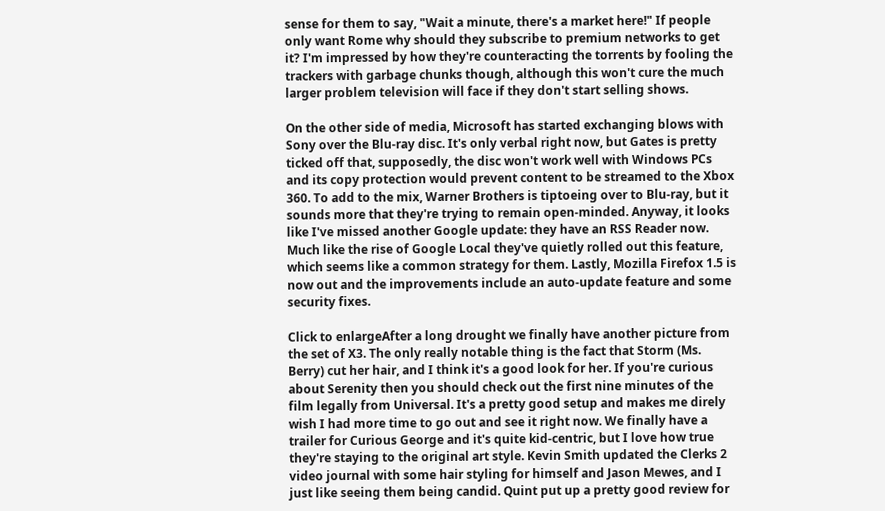sense for them to say, "Wait a minute, there's a market here!" If people only want Rome why should they subscribe to premium networks to get it? I'm impressed by how they're counteracting the torrents by fooling the trackers with garbage chunks though, although this won't cure the much larger problem television will face if they don't start selling shows.

On the other side of media, Microsoft has started exchanging blows with Sony over the Blu-ray disc. It's only verbal right now, but Gates is pretty ticked off that, supposedly, the disc won't work well with Windows PCs and its copy protection would prevent content to be streamed to the Xbox 360. To add to the mix, Warner Brothers is tiptoeing over to Blu-ray, but it sounds more that they're trying to remain open-minded. Anyway, it looks like I've missed another Google update: they have an RSS Reader now. Much like the rise of Google Local they've quietly rolled out this feature, which seems like a common strategy for them. Lastly, Mozilla Firefox 1.5 is now out and the improvements include an auto-update feature and some security fixes.

Click to enlargeAfter a long drought we finally have another picture from the set of X3. The only really notable thing is the fact that Storm (Ms. Berry) cut her hair, and I think it's a good look for her. If you're curious about Serenity then you should check out the first nine minutes of the film legally from Universal. It's a pretty good setup and makes me direly wish I had more time to go out and see it right now. We finally have a trailer for Curious George and it's quite kid-centric, but I love how true they're staying to the original art style. Kevin Smith updated the Clerks 2 video journal with some hair styling for himself and Jason Mewes, and I just like seeing them being candid. Quint put up a pretty good review for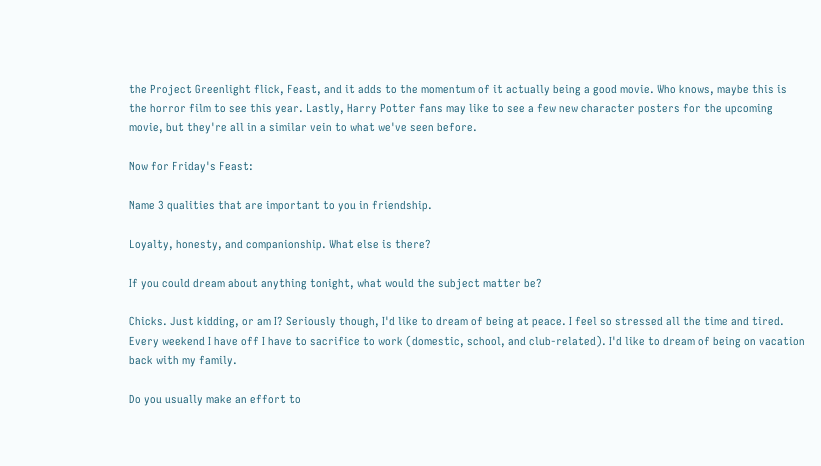the Project Greenlight flick, Feast, and it adds to the momentum of it actually being a good movie. Who knows, maybe this is the horror film to see this year. Lastly, Harry Potter fans may like to see a few new character posters for the upcoming movie, but they're all in a similar vein to what we've seen before.

Now for Friday's Feast:

Name 3 qualities that are important to you in friendship.

Loyalty, honesty, and companionship. What else is there?

If you could dream about anything tonight, what would the subject matter be?

Chicks. Just kidding, or am I? Seriously though, I'd like to dream of being at peace. I feel so stressed all the time and tired. Every weekend I have off I have to sacrifice to work (domestic, school, and club-related). I'd like to dream of being on vacation back with my family.

Do you usually make an effort to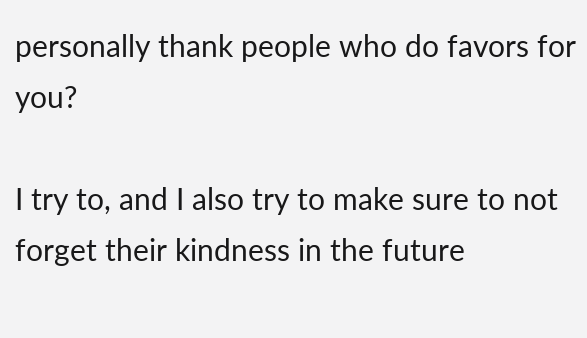personally thank people who do favors for you?

I try to, and I also try to make sure to not forget their kindness in the future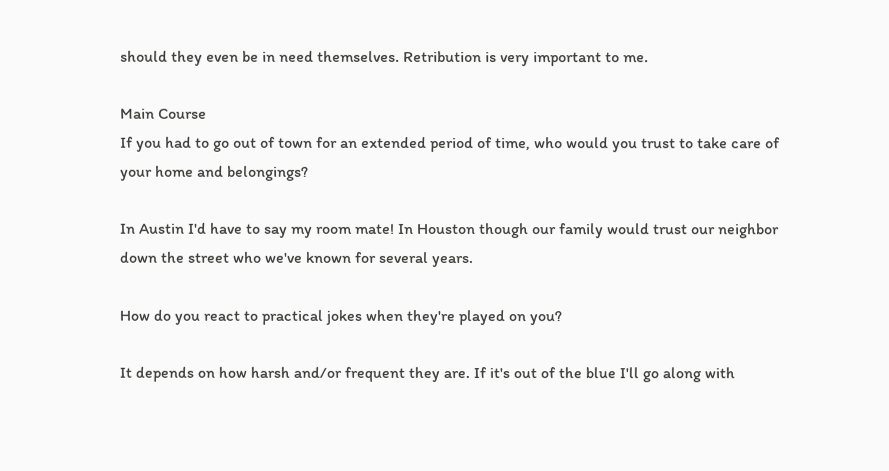should they even be in need themselves. Retribution is very important to me.

Main Course
If you had to go out of town for an extended period of time, who would you trust to take care of your home and belongings?

In Austin I'd have to say my room mate! In Houston though our family would trust our neighbor down the street who we've known for several years.

How do you react to practical jokes when they're played on you?

It depends on how harsh and/or frequent they are. If it's out of the blue I'll go along with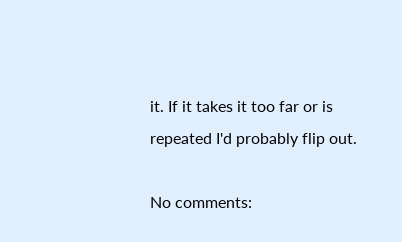it. If it takes it too far or is repeated I'd probably flip out.

No comments: